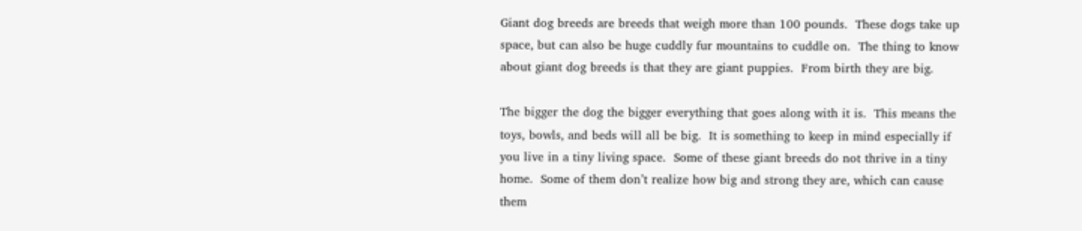Giant dog breeds are breeds that weigh more than 100 pounds.  These dogs take up space, but can also be huge cuddly fur mountains to cuddle on.  The thing to know about giant dog breeds is that they are giant puppies.  From birth they are big.

The bigger the dog the bigger everything that goes along with it is.  This means the toys, bowls, and beds will all be big.  It is something to keep in mind especially if you live in a tiny living space.  Some of these giant breeds do not thrive in a tiny home.  Some of them don’t realize how big and strong they are, which can cause them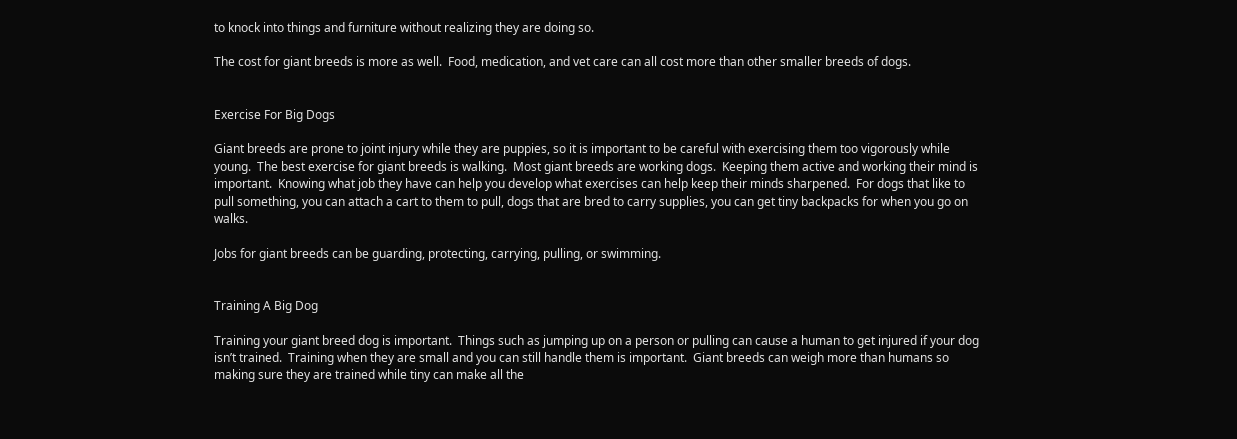to knock into things and furniture without realizing they are doing so.

The cost for giant breeds is more as well.  Food, medication, and vet care can all cost more than other smaller breeds of dogs.


Exercise For Big Dogs

Giant breeds are prone to joint injury while they are puppies, so it is important to be careful with exercising them too vigorously while young.  The best exercise for giant breeds is walking.  Most giant breeds are working dogs.  Keeping them active and working their mind is important.  Knowing what job they have can help you develop what exercises can help keep their minds sharpened.  For dogs that like to pull something, you can attach a cart to them to pull, dogs that are bred to carry supplies, you can get tiny backpacks for when you go on walks.

Jobs for giant breeds can be guarding, protecting, carrying, pulling, or swimming.


Training A Big Dog

Training your giant breed dog is important.  Things such as jumping up on a person or pulling can cause a human to get injured if your dog isn’t trained.  Training when they are small and you can still handle them is important.  Giant breeds can weigh more than humans so making sure they are trained while tiny can make all the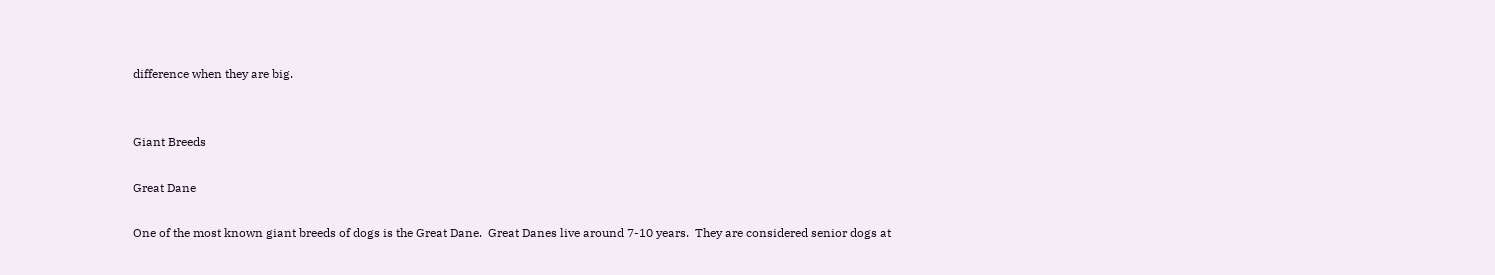difference when they are big.


Giant Breeds

Great Dane

One of the most known giant breeds of dogs is the Great Dane.  Great Danes live around 7-10 years.  They are considered senior dogs at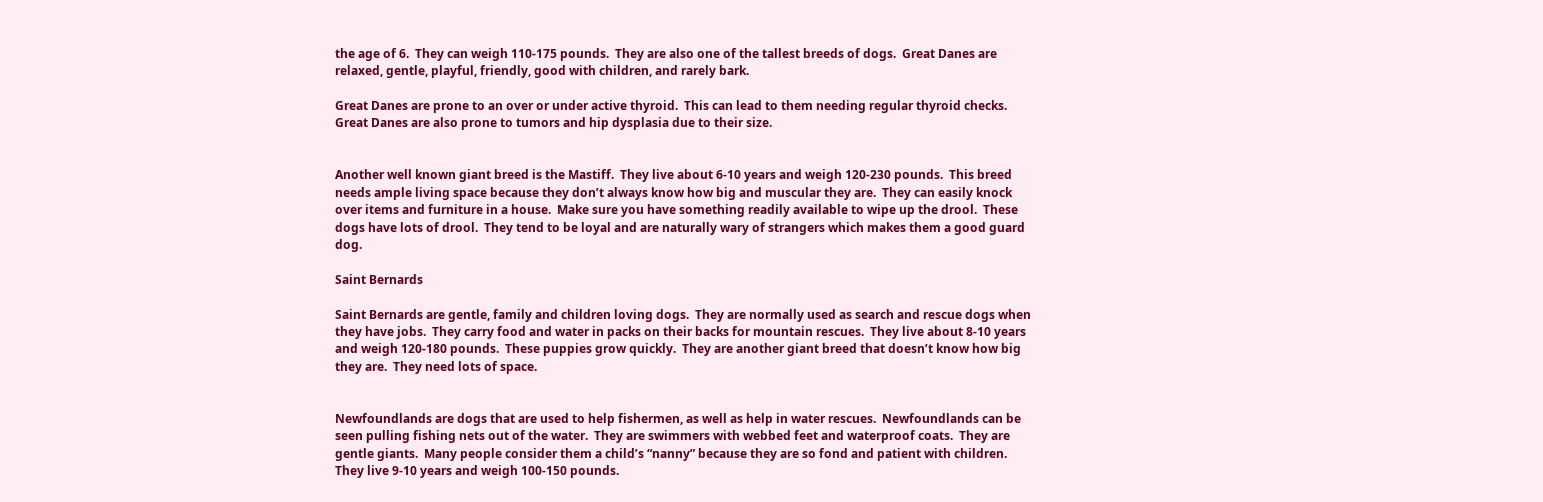the age of 6.  They can weigh 110-175 pounds.  They are also one of the tallest breeds of dogs.  Great Danes are relaxed, gentle, playful, friendly, good with children, and rarely bark.

Great Danes are prone to an over or under active thyroid.  This can lead to them needing regular thyroid checks.  Great Danes are also prone to tumors and hip dysplasia due to their size.


Another well known giant breed is the Mastiff.  They live about 6-10 years and weigh 120-230 pounds.  This breed needs ample living space because they don’t always know how big and muscular they are.  They can easily knock over items and furniture in a house.  Make sure you have something readily available to wipe up the drool.  These dogs have lots of drool.  They tend to be loyal and are naturally wary of strangers which makes them a good guard dog.

Saint Bernards

Saint Bernards are gentle, family and children loving dogs.  They are normally used as search and rescue dogs when they have jobs.  They carry food and water in packs on their backs for mountain rescues.  They live about 8-10 years and weigh 120-180 pounds.  These puppies grow quickly.  They are another giant breed that doesn’t know how big they are.  They need lots of space.


Newfoundlands are dogs that are used to help fishermen, as well as help in water rescues.  Newfoundlands can be seen pulling fishing nets out of the water.  They are swimmers with webbed feet and waterproof coats.  They are gentle giants.  Many people consider them a child’s “nanny” because they are so fond and patient with children.  They live 9-10 years and weigh 100-150 pounds.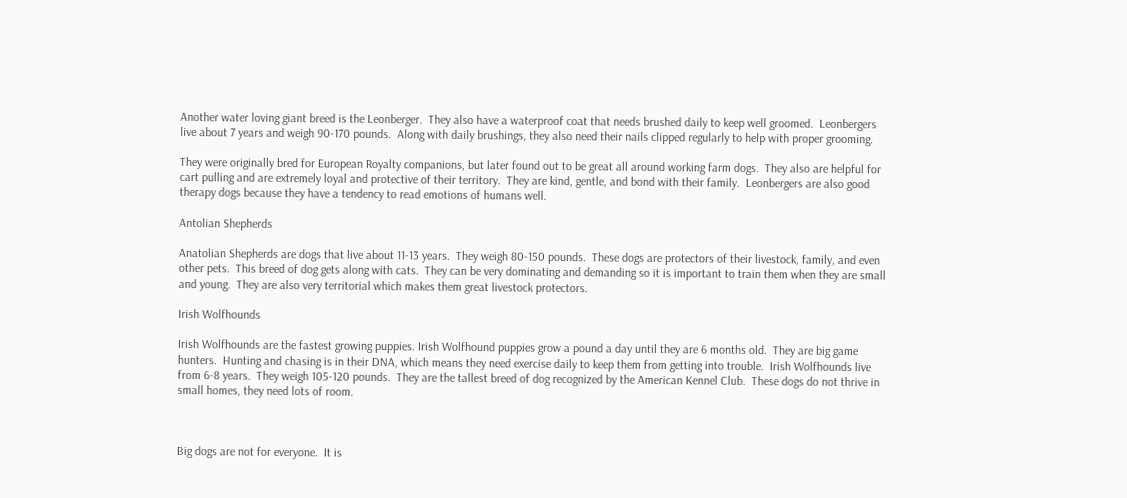Another water loving giant breed is the Leonberger.  They also have a waterproof coat that needs brushed daily to keep well groomed.  Leonbergers live about 7 years and weigh 90-170 pounds.  Along with daily brushings, they also need their nails clipped regularly to help with proper grooming.

They were originally bred for European Royalty companions, but later found out to be great all around working farm dogs.  They also are helpful for cart pulling and are extremely loyal and protective of their territory.  They are kind, gentle, and bond with their family.  Leonbergers are also good therapy dogs because they have a tendency to read emotions of humans well.

Antolian Shepherds

Anatolian Shepherds are dogs that live about 11-13 years.  They weigh 80-150 pounds.  These dogs are protectors of their livestock, family, and even other pets.  This breed of dog gets along with cats.  They can be very dominating and demanding so it is important to train them when they are small and young.  They are also very territorial which makes them great livestock protectors.

Irish Wolfhounds

Irish Wolfhounds are the fastest growing puppies. Irish Wolfhound puppies grow a pound a day until they are 6 months old.  They are big game hunters.  Hunting and chasing is in their DNA, which means they need exercise daily to keep them from getting into trouble.  Irish Wolfhounds live from 6-8 years.  They weigh 105-120 pounds.  They are the tallest breed of dog recognized by the American Kennel Club.  These dogs do not thrive in small homes, they need lots of room.



Big dogs are not for everyone.  It is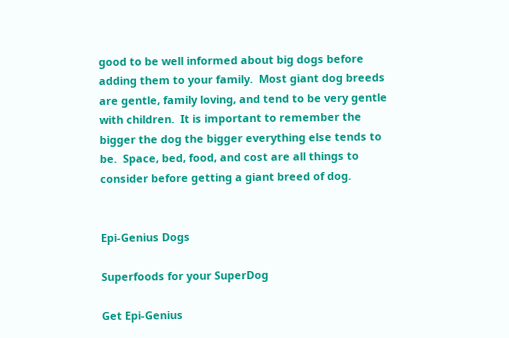good to be well informed about big dogs before adding them to your family.  Most giant dog breeds are gentle, family loving, and tend to be very gentle with children.  It is important to remember the bigger the dog the bigger everything else tends to be.  Space, bed, food, and cost are all things to consider before getting a giant breed of dog.


Epi-Genius Dogs

Superfoods for your SuperDog

Get Epi-Genius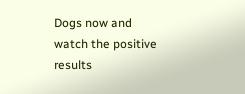Dogs now and watch the positive results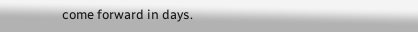come forward in days.